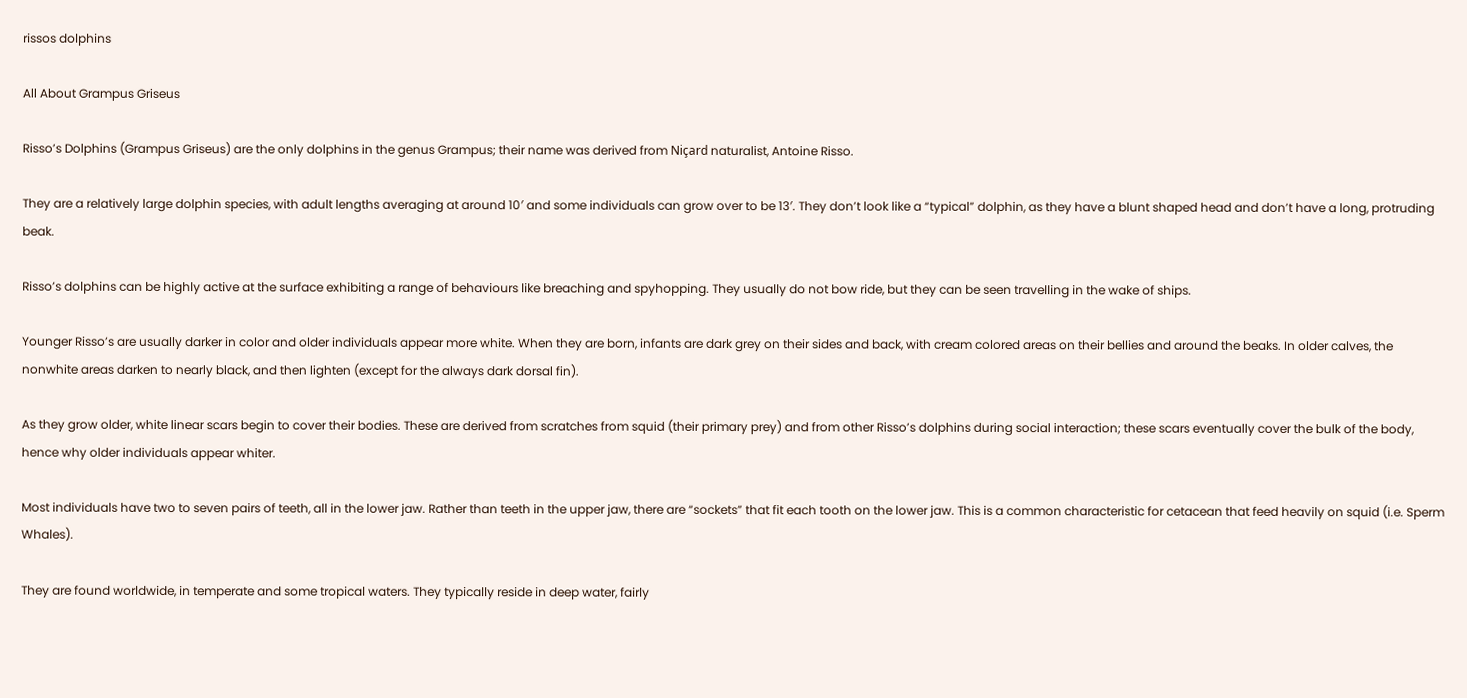rissos dolphins

All About Grampus Griseus

Risso’s Dolphins (Grampus Griseus) are the only dolphins in the genus Grampus; their name was derived from Niçard naturalist, Antoine Risso.

They are a relatively large dolphin species, with adult lengths averaging at around 10′ and some individuals can grow over to be 13′. They don’t look like a “typical” dolphin, as they have a blunt shaped head and don’t have a long, protruding beak.

Risso’s dolphins can be highly active at the surface exhibiting a range of behaviours like breaching and spyhopping. They usually do not bow ride, but they can be seen travelling in the wake of ships.

Younger Risso’s are usually darker in color and older individuals appear more white. When they are born, infants are dark grey on their sides and back, with cream colored areas on their bellies and around the beaks. In older calves, the nonwhite areas darken to nearly black, and then lighten (except for the always dark dorsal fin).

As they grow older, white linear scars begin to cover their bodies. These are derived from scratches from squid (their primary prey) and from other Risso’s dolphins during social interaction; these scars eventually cover the bulk of the body, hence why older individuals appear whiter.

Most individuals have two to seven pairs of teeth, all in the lower jaw. Rather than teeth in the upper jaw, there are “sockets” that fit each tooth on the lower jaw. This is a common characteristic for cetacean that feed heavily on squid (i.e. Sperm Whales).

They are found worldwide, in temperate and some tropical waters. They typically reside in deep water, fairly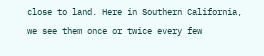close to land. Here in Southern California, we see them once or twice every few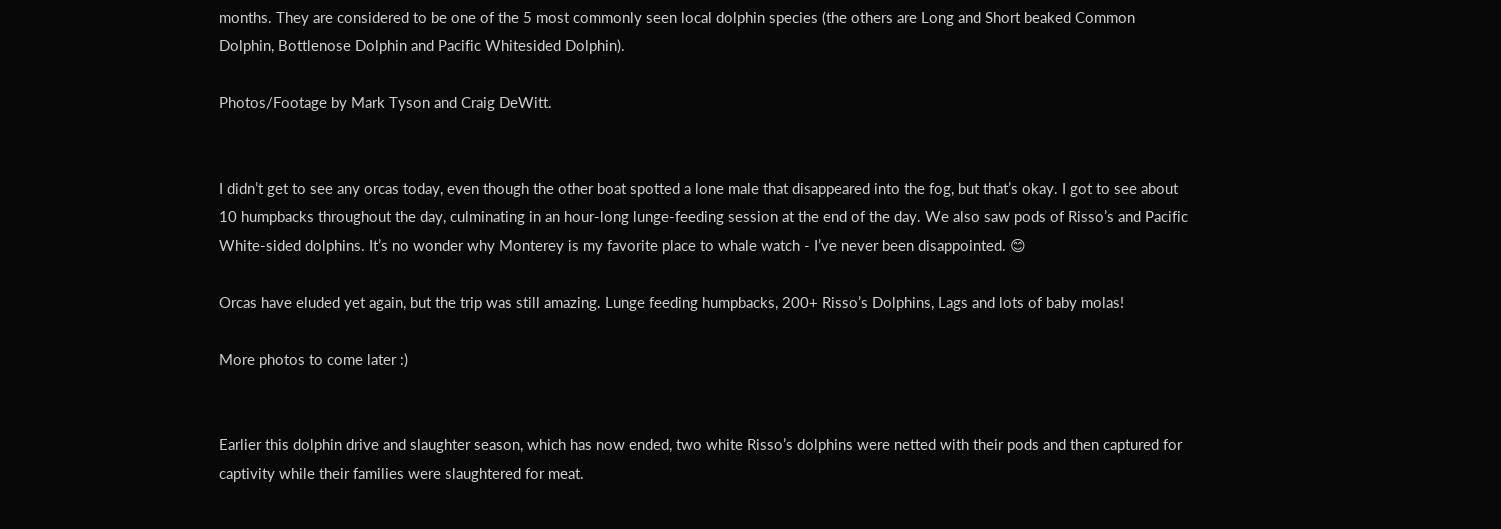months. They are considered to be one of the 5 most commonly seen local dolphin species (the others are Long and Short beaked Common Dolphin, Bottlenose Dolphin and Pacific Whitesided Dolphin).

Photos/Footage by Mark Tyson and Craig DeWitt.


I didn’t get to see any orcas today, even though the other boat spotted a lone male that disappeared into the fog, but that’s okay. I got to see about 10 humpbacks throughout the day, culminating in an hour-long lunge-feeding session at the end of the day. We also saw pods of Risso’s and Pacific White-sided dolphins. It’s no wonder why Monterey is my favorite place to whale watch - I’ve never been disappointed. 😊

Orcas have eluded yet again, but the trip was still amazing. Lunge feeding humpbacks, 200+ Risso’s Dolphins, Lags and lots of baby molas!

More photos to come later :)


Earlier this dolphin drive and slaughter season, which has now ended, two white Risso’s dolphins were netted with their pods and then captured for captivity while their families were slaughtered for meat.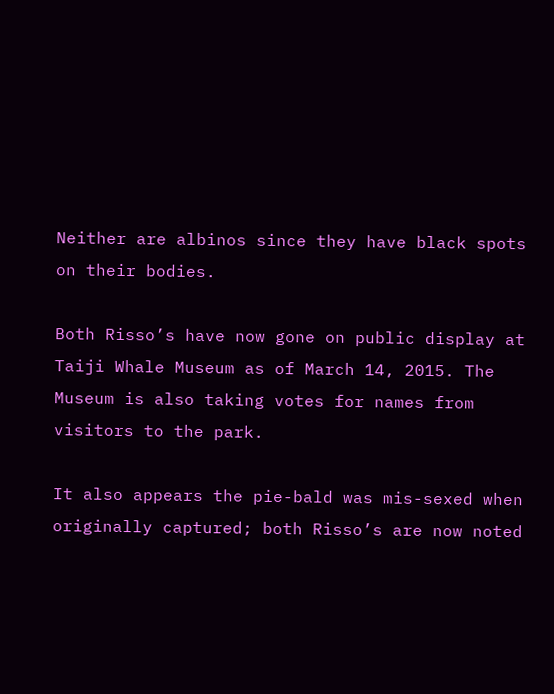Neither are albinos since they have black spots on their bodies.

Both Risso’s have now gone on public display at Taiji Whale Museum as of March 14, 2015. The Museum is also taking votes for names from visitors to the park.

It also appears the pie-bald was mis-sexed when originally captured; both Risso’s are now noted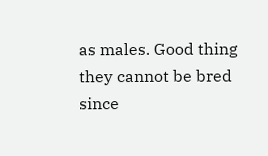as males. Good thing they cannot be bred since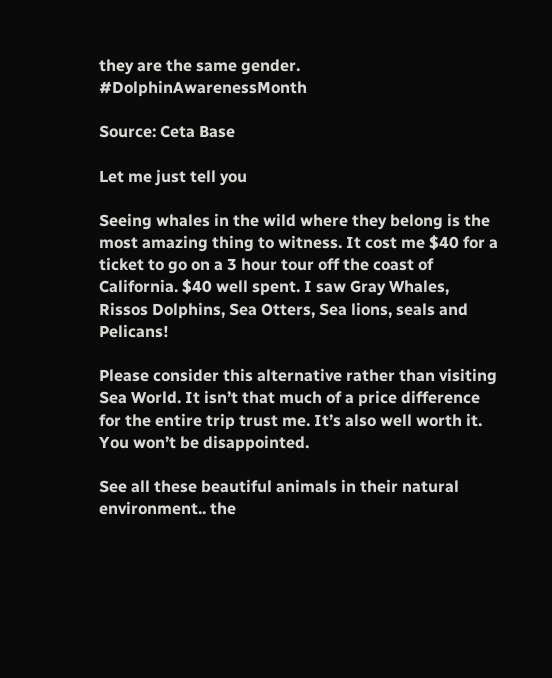they are the same gender. #DolphinAwarenessMonth

Source: Ceta Base

Let me just tell you

Seeing whales in the wild where they belong is the most amazing thing to witness. It cost me $40 for a ticket to go on a 3 hour tour off the coast of California. $40 well spent. I saw Gray Whales, Rissos Dolphins, Sea Otters, Sea lions, seals and Pelicans!

Please consider this alternative rather than visiting Sea World. It isn’t that much of a price difference for the entire trip trust me. It’s also well worth it. You won’t be disappointed.

See all these beautiful animals in their natural environment.. the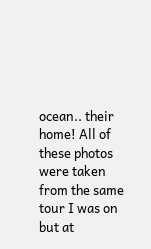ocean.. their home! All of these photos were taken from the same tour I was on but at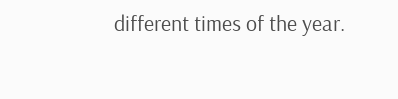different times of the year.